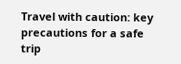Travel with caution: key precautions for a safe trip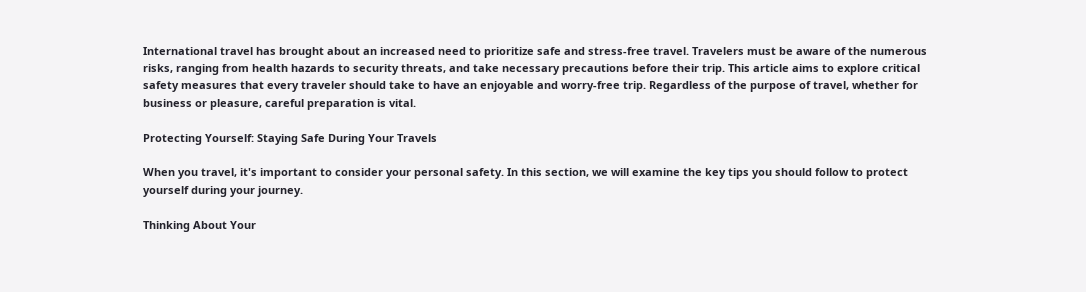International travel has brought about an increased need to prioritize safe and stress-free travel. Travelers must be aware of the numerous risks, ranging from health hazards to security threats, and take necessary precautions before their trip. This article aims to explore critical safety measures that every traveler should take to have an enjoyable and worry-free trip. Regardless of the purpose of travel, whether for business or pleasure, careful preparation is vital.

Protecting Yourself: Staying Safe During Your Travels

When you travel, it's important to consider your personal safety. In this section, we will examine the key tips you should follow to protect yourself during your journey.

Thinking About Your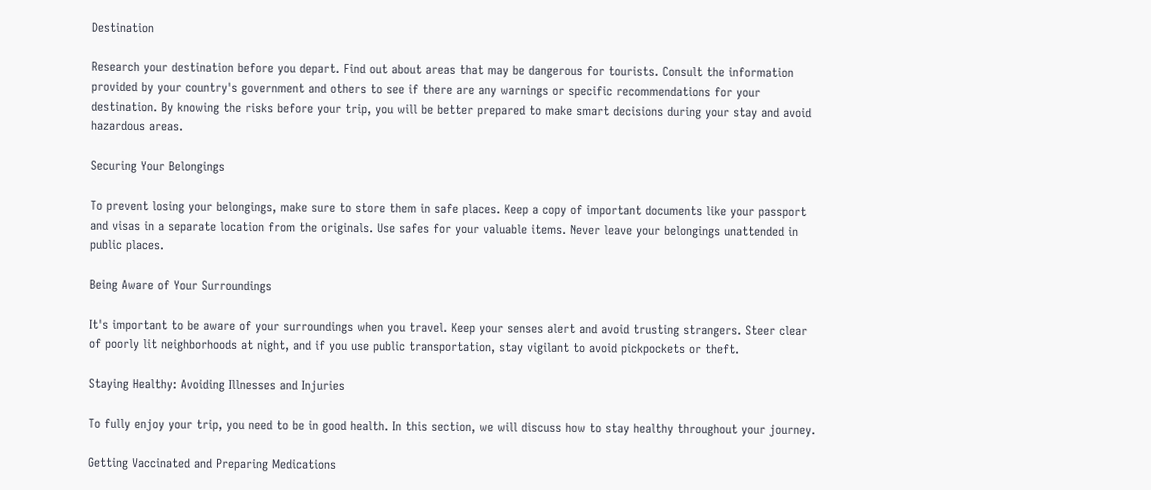Destination

Research your destination before you depart. Find out about areas that may be dangerous for tourists. Consult the information provided by your country's government and others to see if there are any warnings or specific recommendations for your destination. By knowing the risks before your trip, you will be better prepared to make smart decisions during your stay and avoid hazardous areas.

Securing Your Belongings

To prevent losing your belongings, make sure to store them in safe places. Keep a copy of important documents like your passport and visas in a separate location from the originals. Use safes for your valuable items. Never leave your belongings unattended in public places.

Being Aware of Your Surroundings

It's important to be aware of your surroundings when you travel. Keep your senses alert and avoid trusting strangers. Steer clear of poorly lit neighborhoods at night, and if you use public transportation, stay vigilant to avoid pickpockets or theft.

Staying Healthy: Avoiding Illnesses and Injuries

To fully enjoy your trip, you need to be in good health. In this section, we will discuss how to stay healthy throughout your journey.

Getting Vaccinated and Preparing Medications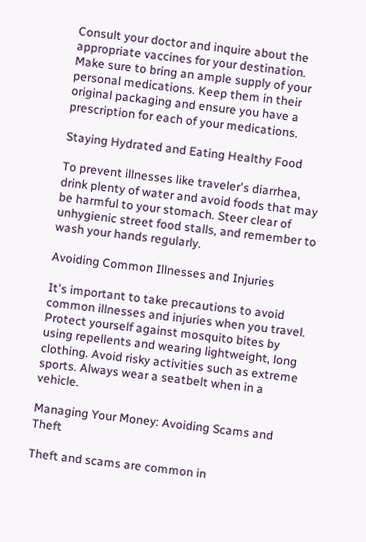Consult your doctor and inquire about the appropriate vaccines for your destination. Make sure to bring an ample supply of your personal medications. Keep them in their original packaging and ensure you have a prescription for each of your medications.

Staying Hydrated and Eating Healthy Food

To prevent illnesses like traveler's diarrhea, drink plenty of water and avoid foods that may be harmful to your stomach. Steer clear of unhygienic street food stalls, and remember to wash your hands regularly.

Avoiding Common Illnesses and Injuries

It's important to take precautions to avoid common illnesses and injuries when you travel. Protect yourself against mosquito bites by using repellents and wearing lightweight, long clothing. Avoid risky activities such as extreme sports. Always wear a seatbelt when in a vehicle.

Managing Your Money: Avoiding Scams and Theft

Theft and scams are common in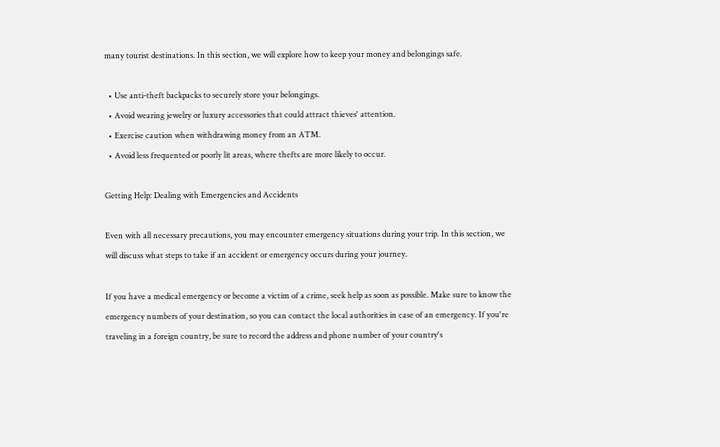many tourist destinations. In this section, we will explore how to keep your money and belongings safe.

  • Use anti-theft backpacks to securely store your belongings.
  • Avoid wearing jewelry or luxury accessories that could attract thieves' attention.
  • Exercise caution when withdrawing money from an ATM.
  • Avoid less frequented or poorly lit areas, where thefts are more likely to occur.

Getting Help: Dealing with Emergencies and Accidents

Even with all necessary precautions, you may encounter emergency situations during your trip. In this section, we will discuss what steps to take if an accident or emergency occurs during your journey.

If you have a medical emergency or become a victim of a crime, seek help as soon as possible. Make sure to know the emergency numbers of your destination, so you can contact the local authorities in case of an emergency. If you're traveling in a foreign country, be sure to record the address and phone number of your country's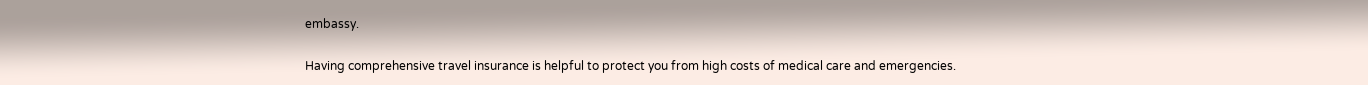embassy.

Having comprehensive travel insurance is helpful to protect you from high costs of medical care and emergencies.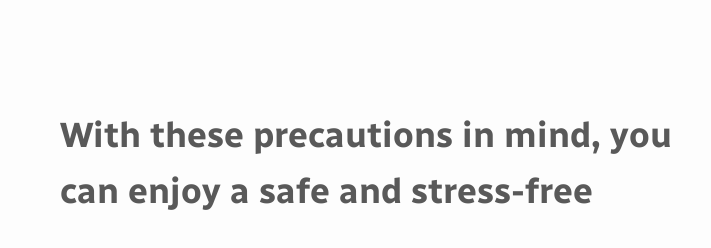With these precautions in mind, you can enjoy a safe and stress-free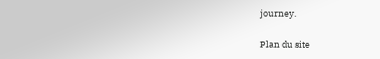journey.

Plan du site